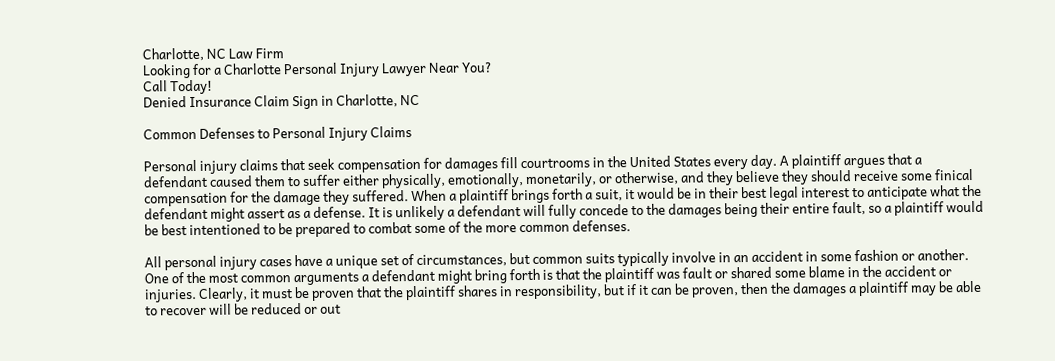Charlotte, NC Law Firm
Looking for a Charlotte Personal Injury Lawyer Near You?
Call Today!
Denied Insurance Claim Sign in Charlotte, NC

Common Defenses to Personal Injury Claims

Personal injury claims that seek compensation for damages fill courtrooms in the United States every day. A plaintiff argues that a defendant caused them to suffer either physically, emotionally, monetarily, or otherwise, and they believe they should receive some finical compensation for the damage they suffered. When a plaintiff brings forth a suit, it would be in their best legal interest to anticipate what the defendant might assert as a defense. It is unlikely a defendant will fully concede to the damages being their entire fault, so a plaintiff would be best intentioned to be prepared to combat some of the more common defenses.

All personal injury cases have a unique set of circumstances, but common suits typically involve in an accident in some fashion or another. One of the most common arguments a defendant might bring forth is that the plaintiff was fault or shared some blame in the accident or injuries. Clearly, it must be proven that the plaintiff shares in responsibility, but if it can be proven, then the damages a plaintiff may be able to recover will be reduced or out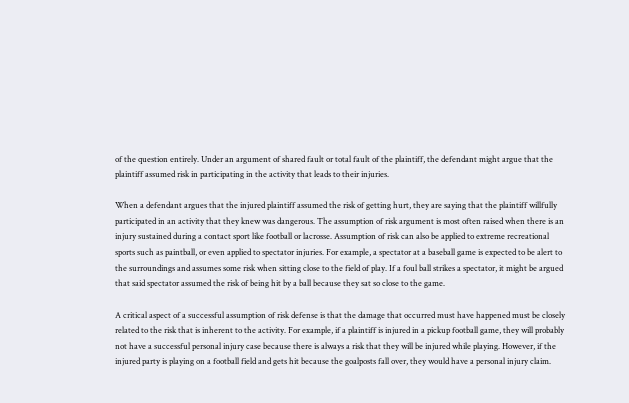of the question entirely. Under an argument of shared fault or total fault of the plaintiff, the defendant might argue that the plaintiff assumed risk in participating in the activity that leads to their injuries.

When a defendant argues that the injured plaintiff assumed the risk of getting hurt, they are saying that the plaintiff willfully participated in an activity that they knew was dangerous. The assumption of risk argument is most often raised when there is an injury sustained during a contact sport like football or lacrosse. Assumption of risk can also be applied to extreme recreational sports such as paintball, or even applied to spectator injuries. For example, a spectator at a baseball game is expected to be alert to the surroundings and assumes some risk when sitting close to the field of play. If a foul ball strikes a spectator, it might be argued that said spectator assumed the risk of being hit by a ball because they sat so close to the game.

A critical aspect of a successful assumption of risk defense is that the damage that occurred must have happened must be closely related to the risk that is inherent to the activity. For example, if a plaintiff is injured in a pickup football game, they will probably not have a successful personal injury case because there is always a risk that they will be injured while playing. However, if the injured party is playing on a football field and gets hit because the goalposts fall over, they would have a personal injury claim.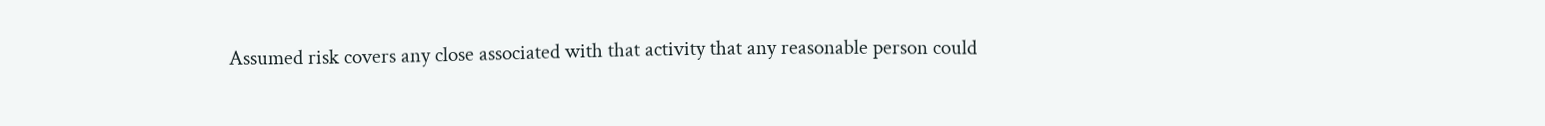Assumed risk covers any close associated with that activity that any reasonable person could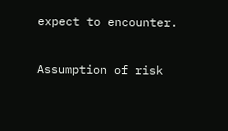expect to encounter.

Assumption of risk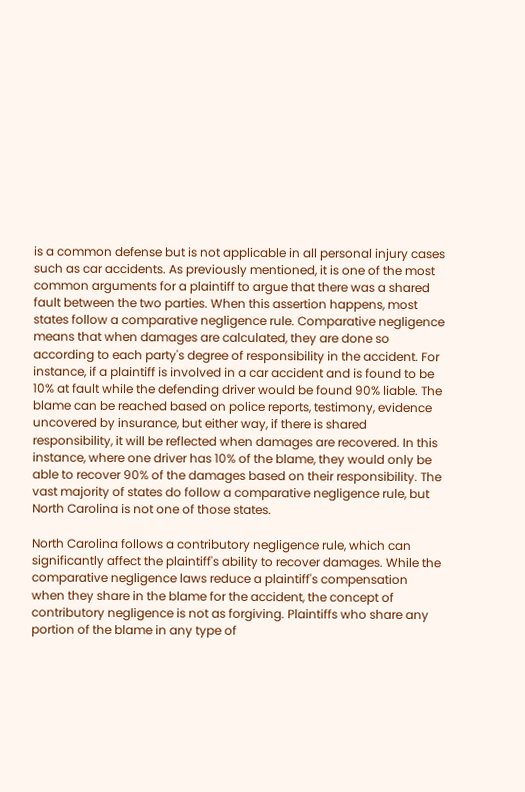is a common defense but is not applicable in all personal injury cases such as car accidents. As previously mentioned, it is one of the most common arguments for a plaintiff to argue that there was a shared fault between the two parties. When this assertion happens, most states follow a comparative negligence rule. Comparative negligence means that when damages are calculated, they are done so according to each party's degree of responsibility in the accident. For instance, if a plaintiff is involved in a car accident and is found to be 10% at fault while the defending driver would be found 90% liable. The blame can be reached based on police reports, testimony, evidence uncovered by insurance, but either way, if there is shared responsibility, it will be reflected when damages are recovered. In this instance, where one driver has 10% of the blame, they would only be able to recover 90% of the damages based on their responsibility. The vast majority of states do follow a comparative negligence rule, but North Carolina is not one of those states.

North Carolina follows a contributory negligence rule, which can significantly affect the plaintiff's ability to recover damages. While the comparative negligence laws reduce a plaintiff's compensation when they share in the blame for the accident, the concept of contributory negligence is not as forgiving. Plaintiffs who share any portion of the blame in any type of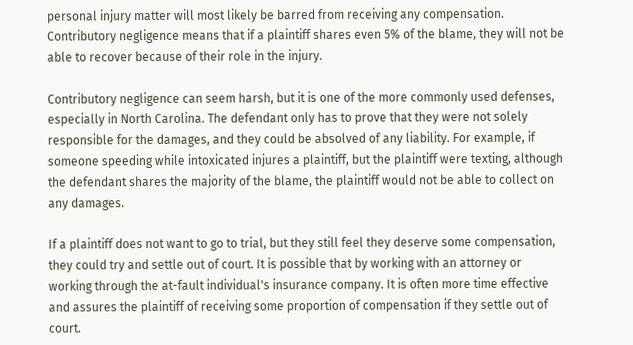personal injury matter will most likely be barred from receiving any compensation. Contributory negligence means that if a plaintiff shares even 5% of the blame, they will not be able to recover because of their role in the injury.

Contributory negligence can seem harsh, but it is one of the more commonly used defenses, especially in North Carolina. The defendant only has to prove that they were not solely responsible for the damages, and they could be absolved of any liability. For example, if someone speeding while intoxicated injures a plaintiff, but the plaintiff were texting, although the defendant shares the majority of the blame, the plaintiff would not be able to collect on any damages.

If a plaintiff does not want to go to trial, but they still feel they deserve some compensation, they could try and settle out of court. It is possible that by working with an attorney or working through the at-fault individual's insurance company. It is often more time effective and assures the plaintiff of receiving some proportion of compensation if they settle out of court.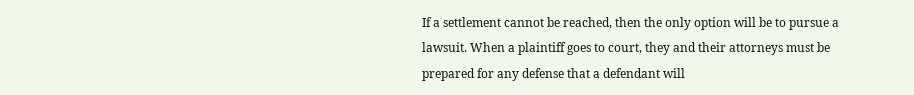If a settlement cannot be reached, then the only option will be to pursue a lawsuit. When a plaintiff goes to court, they and their attorneys must be prepared for any defense that a defendant will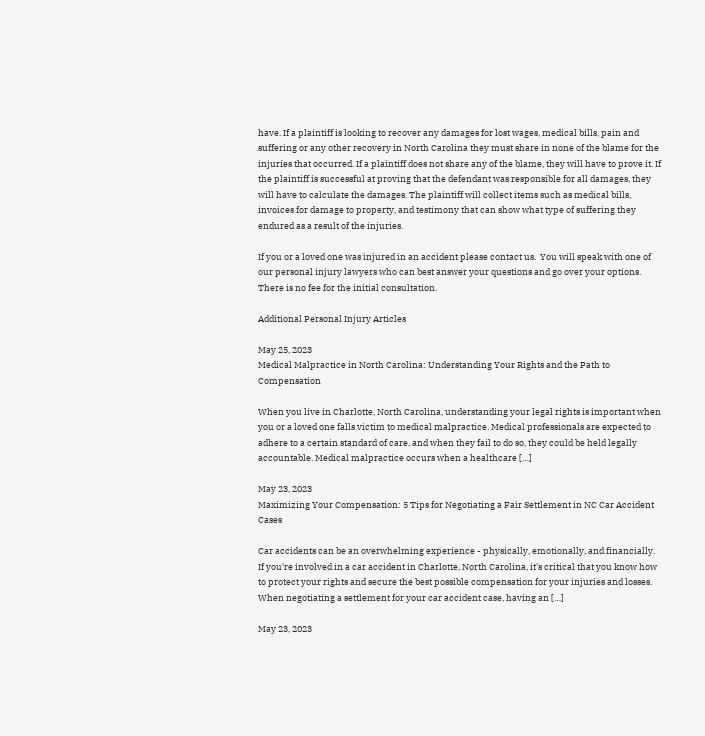have. If a plaintiff is looking to recover any damages for lost wages, medical bills, pain and suffering or any other recovery in North Carolina they must share in none of the blame for the injuries that occurred. If a plaintiff does not share any of the blame, they will have to prove it. If the plaintiff is successful at proving that the defendant was responsible for all damages, they will have to calculate the damages. The plaintiff will collect items such as medical bills, invoices for damage to property, and testimony that can show what type of suffering they endured as a result of the injuries.

If you or a loved one was injured in an accident please contact us.  You will speak with one of our personal injury lawyers who can best answer your questions and go over your options.  There is no fee for the initial consultation.

Additional Personal Injury Articles

May 25, 2023
Medical Malpractice in North Carolina: Understanding Your Rights and the Path to Compensation

When you live in Charlotte, North Carolina, understanding your legal rights is important when you or a loved one falls victim to medical malpractice. Medical professionals are expected to adhere to a certain standard of care, and when they fail to do so, they could be held legally accountable. Medical malpractice occurs when a healthcare […]

May 23, 2023
Maximizing Your Compensation: 5 Tips for Negotiating a Fair Settlement in NC Car Accident Cases

Car accidents can be an overwhelming experience - physically, emotionally, and financially. If you're involved in a car accident in Charlotte, North Carolina, it's critical that you know how to protect your rights and secure the best possible compensation for your injuries and losses. When negotiating a settlement for your car accident case, having an […]

May 23, 2023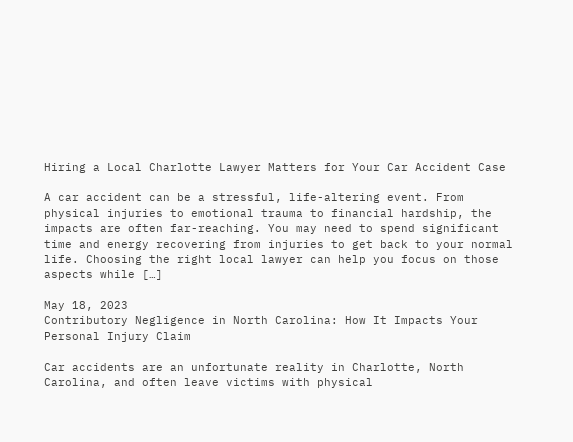Hiring a Local Charlotte Lawyer Matters for Your Car Accident Case

A car accident can be a stressful, life-altering event. From physical injuries to emotional trauma to financial hardship, the impacts are often far-reaching. You may need to spend significant time and energy recovering from injuries to get back to your normal life. Choosing the right local lawyer can help you focus on those aspects while […]

May 18, 2023
Contributory Negligence in North Carolina: How It Impacts Your Personal Injury Claim

Car accidents are an unfortunate reality in Charlotte, North Carolina, and often leave victims with physical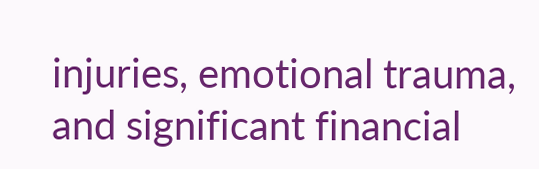injuries, emotional trauma, and significant financial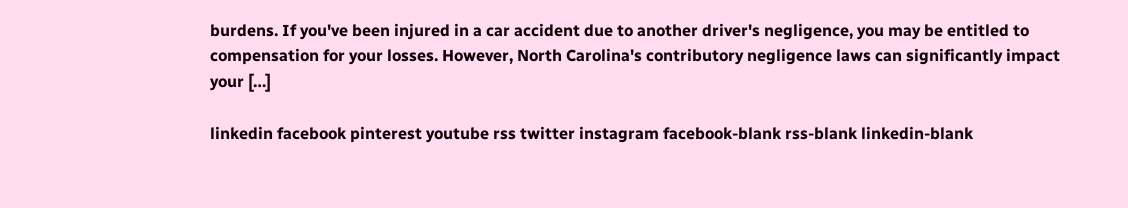burdens. If you've been injured in a car accident due to another driver's negligence, you may be entitled to compensation for your losses. However, North Carolina's contributory negligence laws can significantly impact your […]

linkedin facebook pinterest youtube rss twitter instagram facebook-blank rss-blank linkedin-blank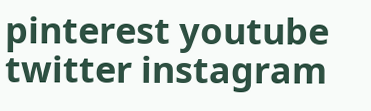pinterest youtube twitter instagram